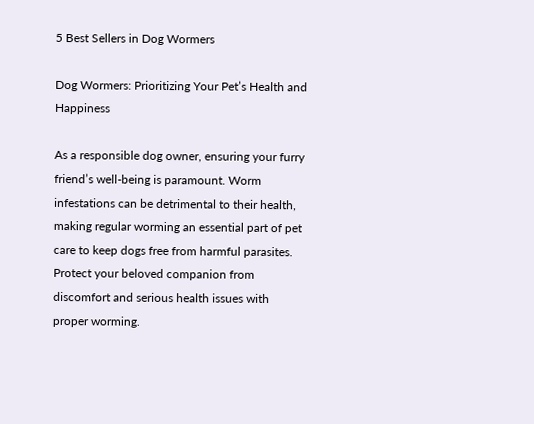5 Best Sellers in Dog Wormers

Dog Wormers: Prioritizing Your Pet’s Health and Happiness

As a responsible dog owner, ensuring your furry friend’s well-being is paramount. Worm infestations can be detrimental to their health, making regular worming an essential part of pet care to keep dogs free from harmful parasites. Protect your beloved companion from discomfort and serious health issues with proper worming.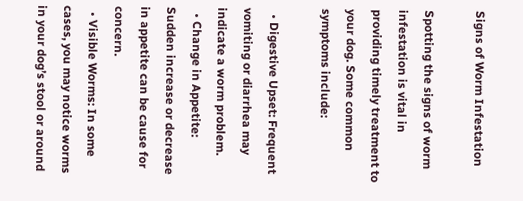Signs of Worm Infestation

Spotting the signs of worm infestation is vital in providing timely treatment to your dog. Some common symptoms include:

  • Digestive Upset: Frequent vomiting or diarrhea may indicate a worm problem.
  • Change in Appetite: Sudden increase or decrease in appetite can be cause for concern.
  • Visible Worms: In some cases, you may notice worms in your dog’s stool or around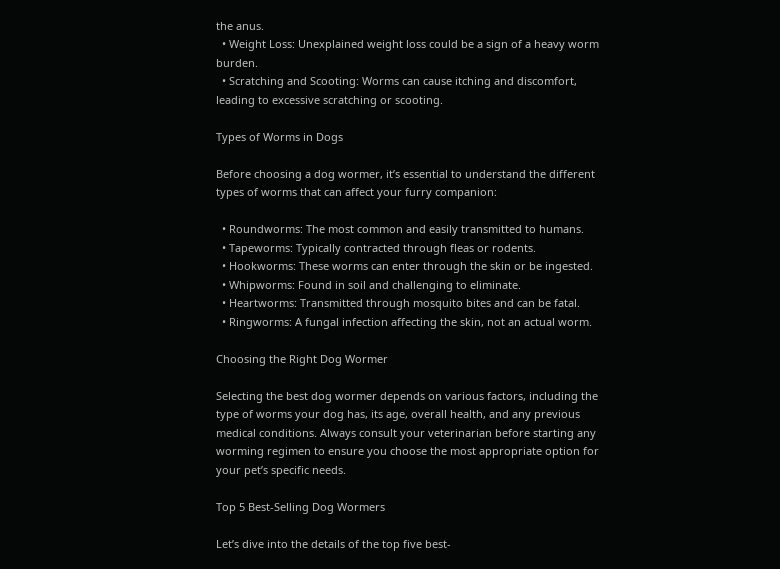the anus.
  • Weight Loss: Unexplained weight loss could be a sign of a heavy worm burden.
  • Scratching and Scooting: Worms can cause itching and discomfort, leading to excessive scratching or scooting.

Types of Worms in Dogs

Before choosing a dog wormer, it’s essential to understand the different types of worms that can affect your furry companion:

  • Roundworms: The most common and easily transmitted to humans.
  • Tapeworms: Typically contracted through fleas or rodents.
  • Hookworms: These worms can enter through the skin or be ingested.
  • Whipworms: Found in soil and challenging to eliminate.
  • Heartworms: Transmitted through mosquito bites and can be fatal.
  • Ringworms: A fungal infection affecting the skin, not an actual worm.

Choosing the Right Dog Wormer

Selecting the best dog wormer depends on various factors, including the type of worms your dog has, its age, overall health, and any previous medical conditions. Always consult your veterinarian before starting any worming regimen to ensure you choose the most appropriate option for your pet’s specific needs.

Top 5 Best-Selling Dog Wormers

Let’s dive into the details of the top five best-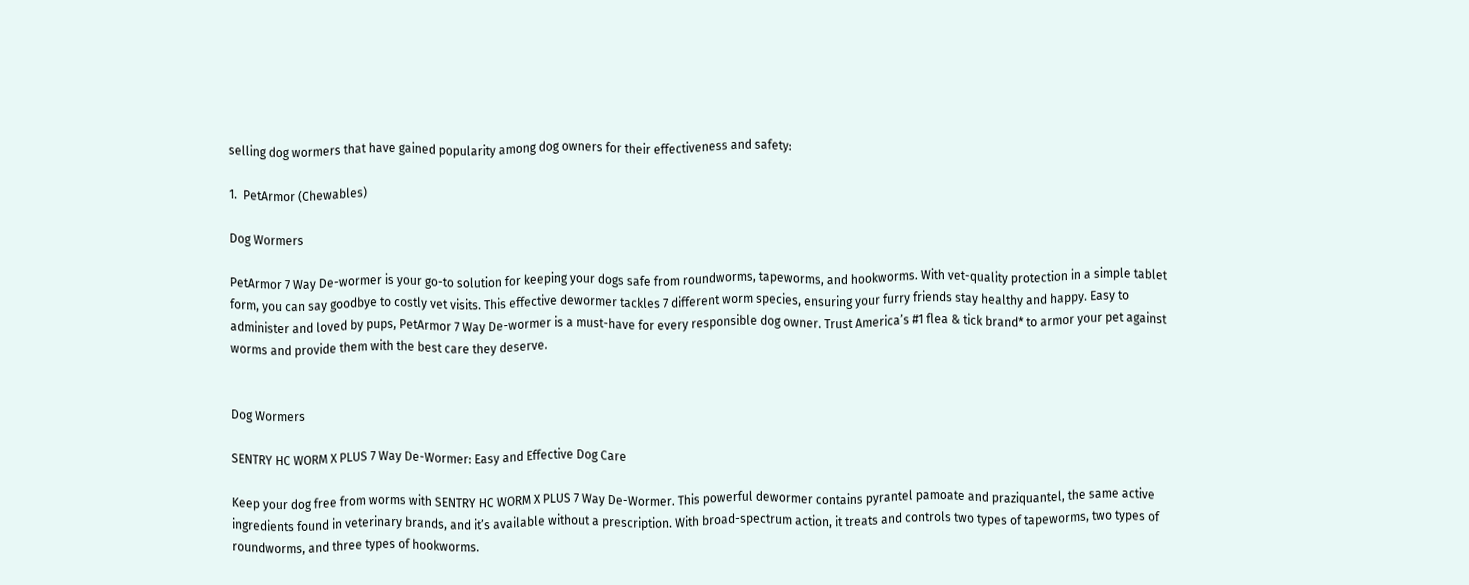selling dog wormers that have gained popularity among dog owners for their effectiveness and safety:

1.  PetArmor (Chewables)

Dog Wormers

PetArmor 7 Way De-wormer is your go-to solution for keeping your dogs safe from roundworms, tapeworms, and hookworms. With vet-quality protection in a simple tablet form, you can say goodbye to costly vet visits. This effective dewormer tackles 7 different worm species, ensuring your furry friends stay healthy and happy. Easy to administer and loved by pups, PetArmor 7 Way De-wormer is a must-have for every responsible dog owner. Trust America’s #1 flea & tick brand* to armor your pet against worms and provide them with the best care they deserve.


Dog Wormers

SENTRY HC WORM X PLUS 7 Way De-Wormer: Easy and Effective Dog Care

Keep your dog free from worms with SENTRY HC WORM X PLUS 7 Way De-Wormer. This powerful dewormer contains pyrantel pamoate and praziquantel, the same active ingredients found in veterinary brands, and it’s available without a prescription. With broad-spectrum action, it treats and controls two types of tapeworms, two types of roundworms, and three types of hookworms.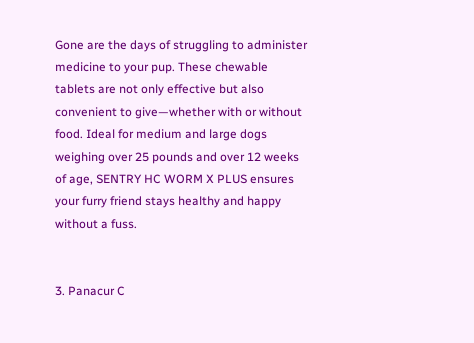Gone are the days of struggling to administer medicine to your pup. These chewable tablets are not only effective but also convenient to give—whether with or without food. Ideal for medium and large dogs weighing over 25 pounds and over 12 weeks of age, SENTRY HC WORM X PLUS ensures your furry friend stays healthy and happy without a fuss.


3. Panacur C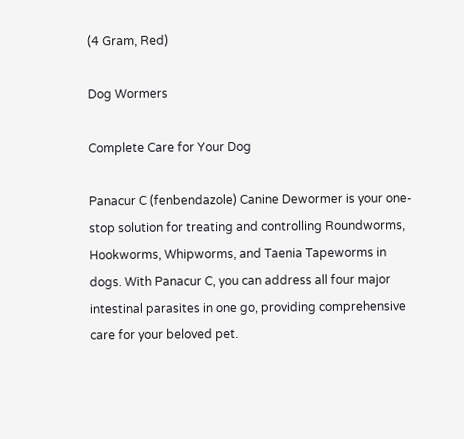(4 Gram, Red)

Dog Wormers

Complete Care for Your Dog

Panacur C (fenbendazole) Canine Dewormer is your one-stop solution for treating and controlling Roundworms, Hookworms, Whipworms, and Taenia Tapeworms in dogs. With Panacur C, you can address all four major intestinal parasites in one go, providing comprehensive care for your beloved pet.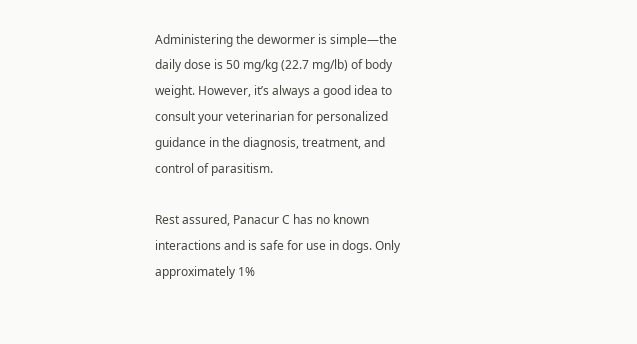Administering the dewormer is simple—the daily dose is 50 mg/kg (22.7 mg/lb) of body weight. However, it’s always a good idea to consult your veterinarian for personalized guidance in the diagnosis, treatment, and control of parasitism.

Rest assured, Panacur C has no known interactions and is safe for use in dogs. Only approximately 1%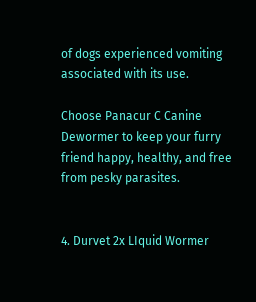of dogs experienced vomiting associated with its use.

Choose Panacur C Canine Dewormer to keep your furry friend happy, healthy, and free from pesky parasites.


4. Durvet 2x LIquid Wormer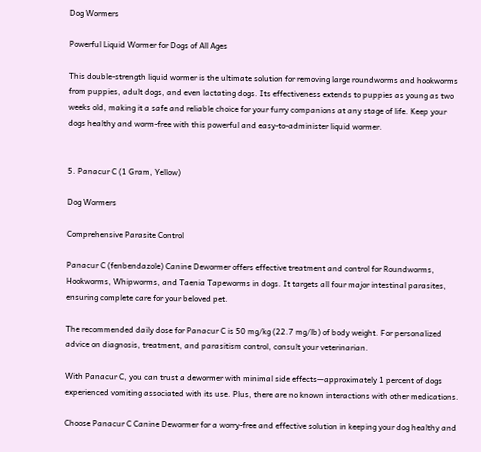Dog Wormers

Powerful Liquid Wormer for Dogs of All Ages

This double-strength liquid wormer is the ultimate solution for removing large roundworms and hookworms from puppies, adult dogs, and even lactating dogs. Its effectiveness extends to puppies as young as two weeks old, making it a safe and reliable choice for your furry companions at any stage of life. Keep your dogs healthy and worm-free with this powerful and easy-to-administer liquid wormer.


5. Panacur C (1 Gram, Yellow)

Dog Wormers

Comprehensive Parasite Control

Panacur C (fenbendazole) Canine Dewormer offers effective treatment and control for Roundworms, Hookworms, Whipworms, and Taenia Tapeworms in dogs. It targets all four major intestinal parasites, ensuring complete care for your beloved pet.

The recommended daily dose for Panacur C is 50 mg/kg (22.7 mg/lb) of body weight. For personalized advice on diagnosis, treatment, and parasitism control, consult your veterinarian.

With Panacur C, you can trust a dewormer with minimal side effects—approximately 1 percent of dogs experienced vomiting associated with its use. Plus, there are no known interactions with other medications.

Choose Panacur C Canine Dewormer for a worry-free and effective solution in keeping your dog healthy and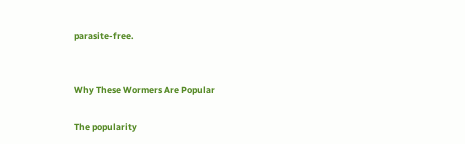parasite-free.


Why These Wormers Are Popular

The popularity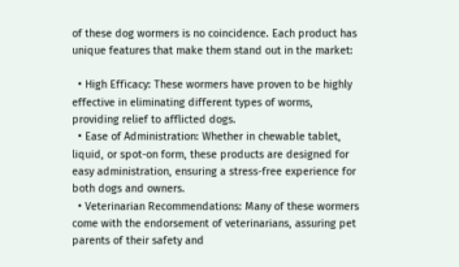of these dog wormers is no coincidence. Each product has unique features that make them stand out in the market:

  • High Efficacy: These wormers have proven to be highly effective in eliminating different types of worms, providing relief to afflicted dogs.
  • Ease of Administration: Whether in chewable tablet, liquid, or spot-on form, these products are designed for easy administration, ensuring a stress-free experience for both dogs and owners.
  • Veterinarian Recommendations: Many of these wormers come with the endorsement of veterinarians, assuring pet parents of their safety and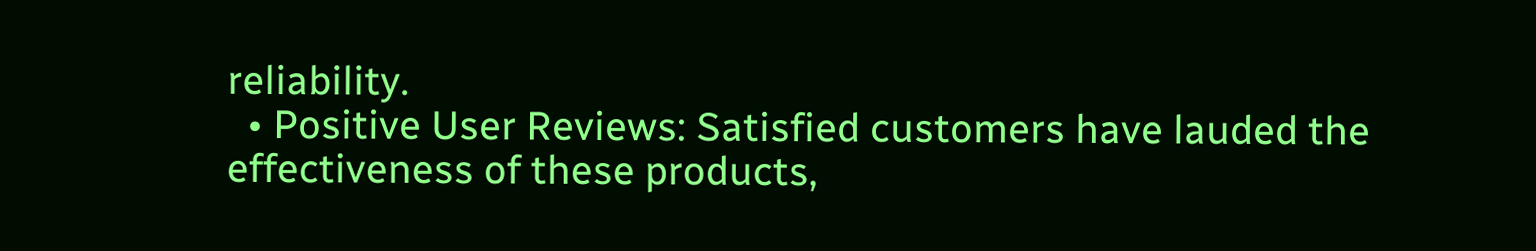reliability.
  • Positive User Reviews: Satisfied customers have lauded the effectiveness of these products,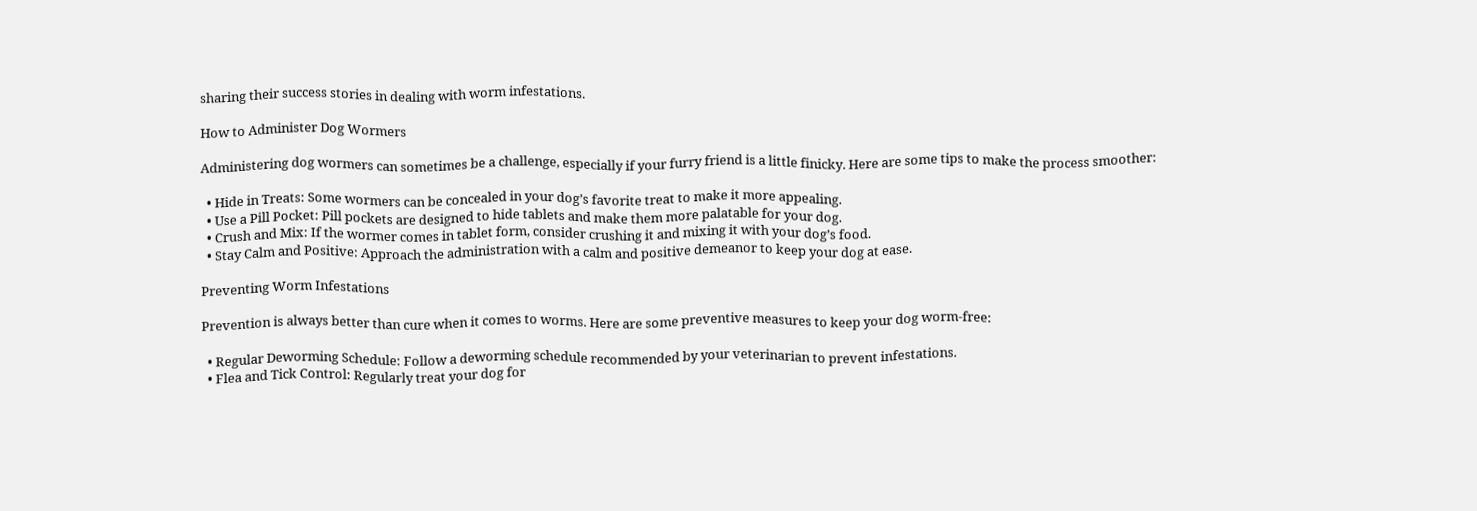sharing their success stories in dealing with worm infestations.

How to Administer Dog Wormers

Administering dog wormers can sometimes be a challenge, especially if your furry friend is a little finicky. Here are some tips to make the process smoother:

  • Hide in Treats: Some wormers can be concealed in your dog’s favorite treat to make it more appealing.
  • Use a Pill Pocket: Pill pockets are designed to hide tablets and make them more palatable for your dog.
  • Crush and Mix: If the wormer comes in tablet form, consider crushing it and mixing it with your dog’s food.
  • Stay Calm and Positive: Approach the administration with a calm and positive demeanor to keep your dog at ease.

Preventing Worm Infestations

Prevention is always better than cure when it comes to worms. Here are some preventive measures to keep your dog worm-free:

  • Regular Deworming Schedule: Follow a deworming schedule recommended by your veterinarian to prevent infestations.
  • Flea and Tick Control: Regularly treat your dog for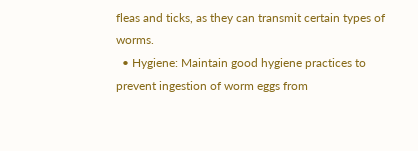fleas and ticks, as they can transmit certain types of worms.
  • Hygiene: Maintain good hygiene practices to prevent ingestion of worm eggs from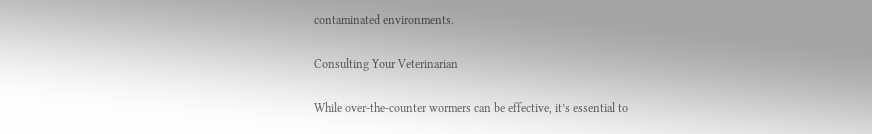contaminated environments.

Consulting Your Veterinarian

While over-the-counter wormers can be effective, it’s essential to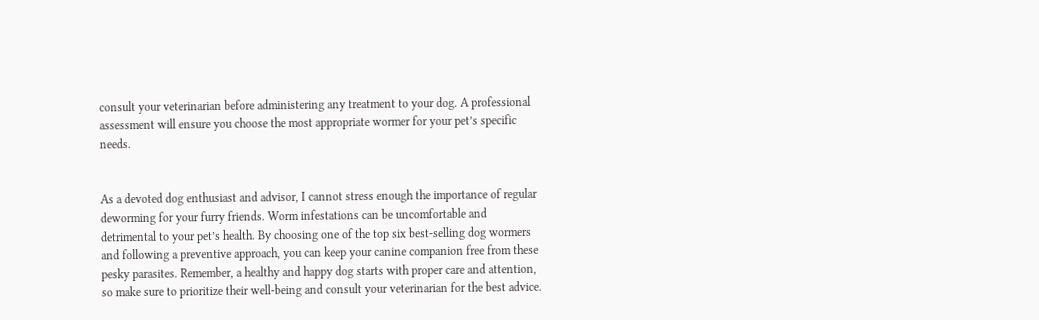consult your veterinarian before administering any treatment to your dog. A professional assessment will ensure you choose the most appropriate wormer for your pet’s specific needs.


As a devoted dog enthusiast and advisor, I cannot stress enough the importance of regular deworming for your furry friends. Worm infestations can be uncomfortable and detrimental to your pet’s health. By choosing one of the top six best-selling dog wormers and following a preventive approach, you can keep your canine companion free from these pesky parasites. Remember, a healthy and happy dog starts with proper care and attention, so make sure to prioritize their well-being and consult your veterinarian for the best advice.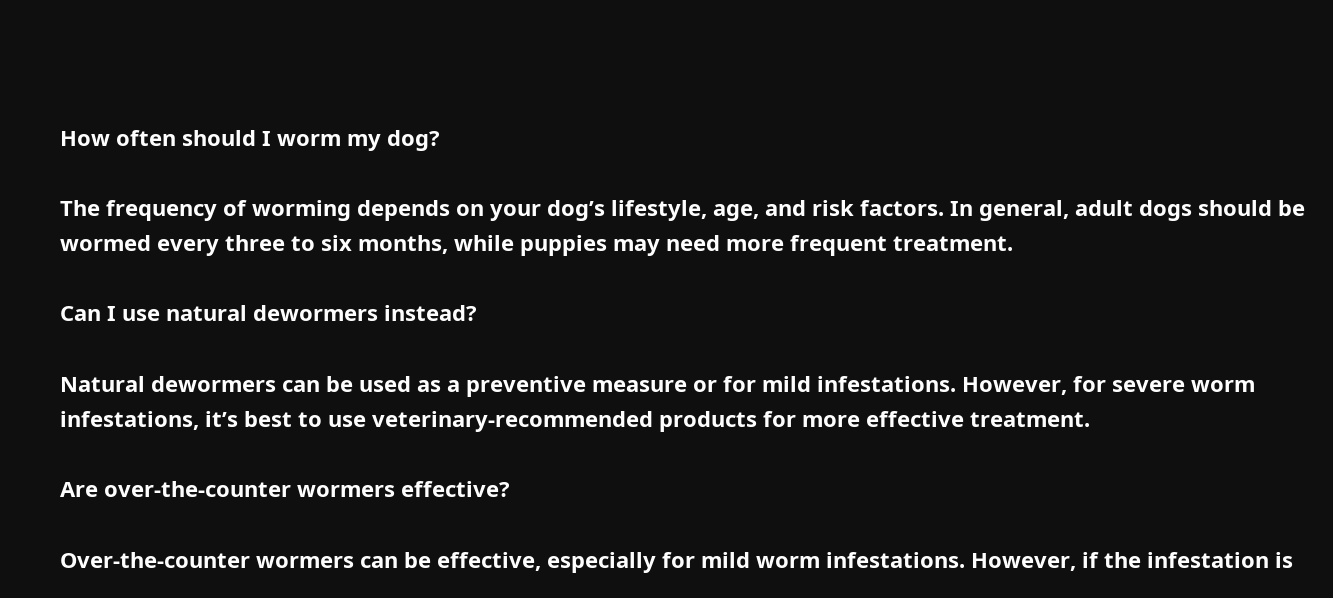How often should I worm my dog?

The frequency of worming depends on your dog’s lifestyle, age, and risk factors. In general, adult dogs should be wormed every three to six months, while puppies may need more frequent treatment.

Can I use natural dewormers instead?

Natural dewormers can be used as a preventive measure or for mild infestations. However, for severe worm infestations, it’s best to use veterinary-recommended products for more effective treatment.

Are over-the-counter wormers effective?

Over-the-counter wormers can be effective, especially for mild worm infestations. However, if the infestation is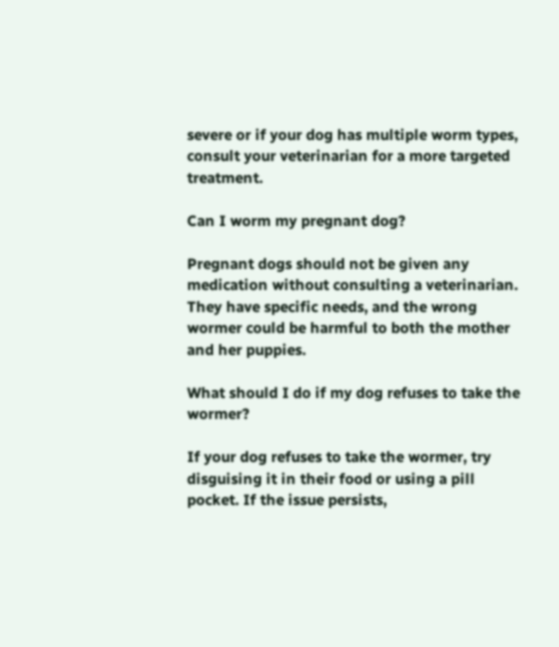severe or if your dog has multiple worm types, consult your veterinarian for a more targeted treatment.

Can I worm my pregnant dog?

Pregnant dogs should not be given any medication without consulting a veterinarian. They have specific needs, and the wrong wormer could be harmful to both the mother and her puppies.

What should I do if my dog refuses to take the wormer?

If your dog refuses to take the wormer, try disguising it in their food or using a pill pocket. If the issue persists,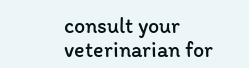consult your veterinarian for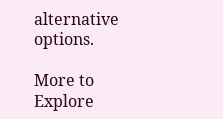alternative options.

More to Explore